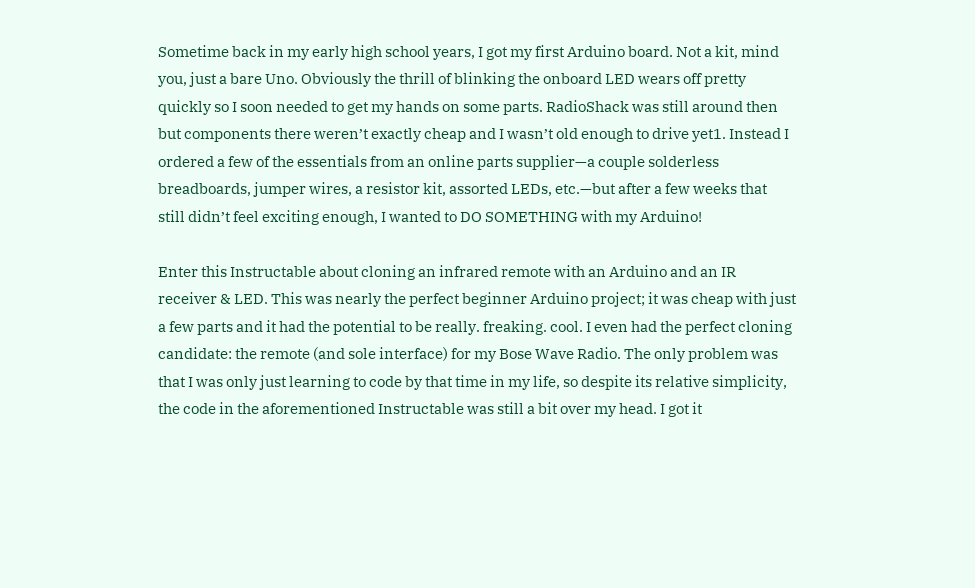Sometime back in my early high school years, I got my first Arduino board. Not a kit, mind you, just a bare Uno. Obviously the thrill of blinking the onboard LED wears off pretty quickly so I soon needed to get my hands on some parts. RadioShack was still around then but components there weren’t exactly cheap and I wasn’t old enough to drive yet1. Instead I ordered a few of the essentials from an online parts supplier—a couple solderless breadboards, jumper wires, a resistor kit, assorted LEDs, etc.—but after a few weeks that still didn’t feel exciting enough, I wanted to DO SOMETHING with my Arduino!

Enter this Instructable about cloning an infrared remote with an Arduino and an IR receiver & LED. This was nearly the perfect beginner Arduino project; it was cheap with just a few parts and it had the potential to be really. freaking. cool. I even had the perfect cloning candidate: the remote (and sole interface) for my Bose Wave Radio. The only problem was that I was only just learning to code by that time in my life, so despite its relative simplicity, the code in the aforementioned Instructable was still a bit over my head. I got it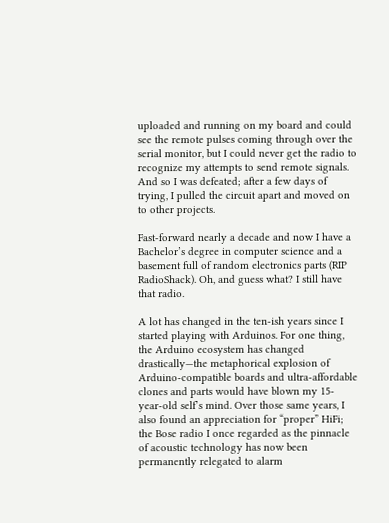uploaded and running on my board and could see the remote pulses coming through over the serial monitor, but I could never get the radio to recognize my attempts to send remote signals. And so I was defeated; after a few days of trying, I pulled the circuit apart and moved on to other projects.

Fast-forward nearly a decade and now I have a Bachelor’s degree in computer science and a basement full of random electronics parts (RIP RadioShack). Oh, and guess what? I still have that radio.

A lot has changed in the ten-ish years since I started playing with Arduinos. For one thing, the Arduino ecosystem has changed drastically—the metaphorical explosion of Arduino-compatible boards and ultra-affordable clones and parts would have blown my 15-year-old self’s mind. Over those same years, I also found an appreciation for “proper” HiFi; the Bose radio I once regarded as the pinnacle of acoustic technology has now been permanently relegated to alarm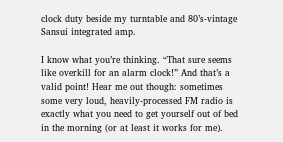clock duty beside my turntable and 80’s-vintage Sansui integrated amp.

I know what you’re thinking. “That sure seems like overkill for an alarm clock!” And that’s a valid point! Hear me out though: sometimes some very loud, heavily-processed FM radio is exactly what you need to get yourself out of bed in the morning (or at least it works for me).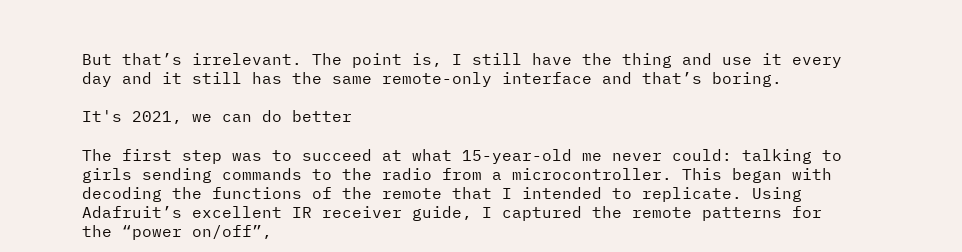But that’s irrelevant. The point is, I still have the thing and use it every day and it still has the same remote-only interface and that’s boring.

It's 2021, we can do better

The first step was to succeed at what 15-year-old me never could: talking to girls sending commands to the radio from a microcontroller. This began with decoding the functions of the remote that I intended to replicate. Using Adafruit’s excellent IR receiver guide, I captured the remote patterns for the “power on/off”,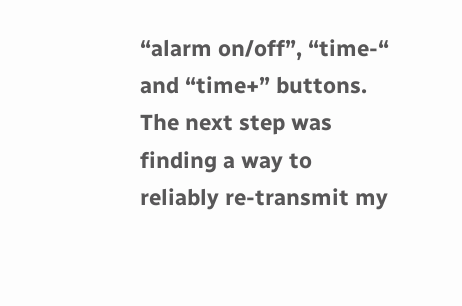“alarm on/off”, “time-“ and “time+” buttons. The next step was finding a way to reliably re-transmit my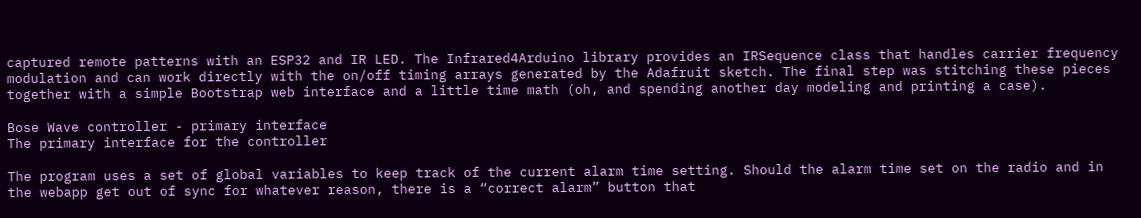captured remote patterns with an ESP32 and IR LED. The Infrared4Arduino library provides an IRSequence class that handles carrier frequency modulation and can work directly with the on/off timing arrays generated by the Adafruit sketch. The final step was stitching these pieces together with a simple Bootstrap web interface and a little time math (oh, and spending another day modeling and printing a case).

Bose Wave controller - primary interface
The primary interface for the controller

The program uses a set of global variables to keep track of the current alarm time setting. Should the alarm time set on the radio and in the webapp get out of sync for whatever reason, there is a “correct alarm” button that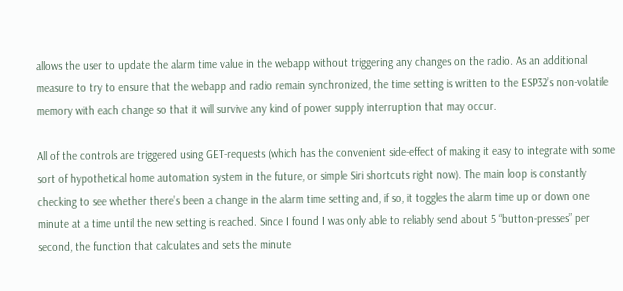allows the user to update the alarm time value in the webapp without triggering any changes on the radio. As an additional measure to try to ensure that the webapp and radio remain synchronized, the time setting is written to the ESP32’s non-volatile memory with each change so that it will survive any kind of power supply interruption that may occur.

All of the controls are triggered using GET-requests (which has the convenient side-effect of making it easy to integrate with some sort of hypothetical home automation system in the future, or simple Siri shortcuts right now). The main loop is constantly checking to see whether there’s been a change in the alarm time setting and, if so, it toggles the alarm time up or down one minute at a time until the new setting is reached. Since I found I was only able to reliably send about 5 “button-presses” per second, the function that calculates and sets the minute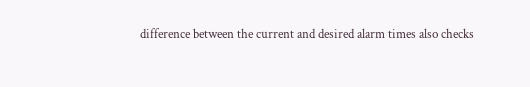difference between the current and desired alarm times also checks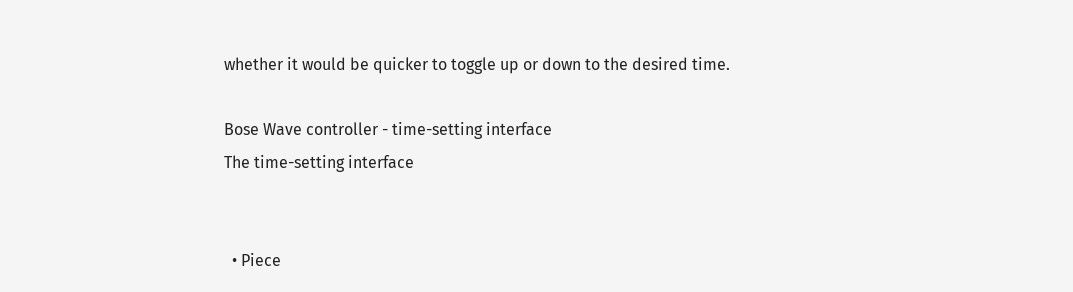whether it would be quicker to toggle up or down to the desired time.

Bose Wave controller - time-setting interface
The time-setting interface


  • Piece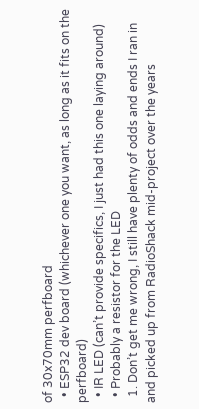of 30x70mm perfboard
  • ESP32 dev board (whichever one you want, as long as it fits on the perfboard)
  • IR LED (can’t provide specifics, I just had this one laying around)
  • Probably a resistor for the LED
  1. Don’t get me wrong, I still have plenty of odds and ends I ran in and picked up from RadioShack mid-project over the years